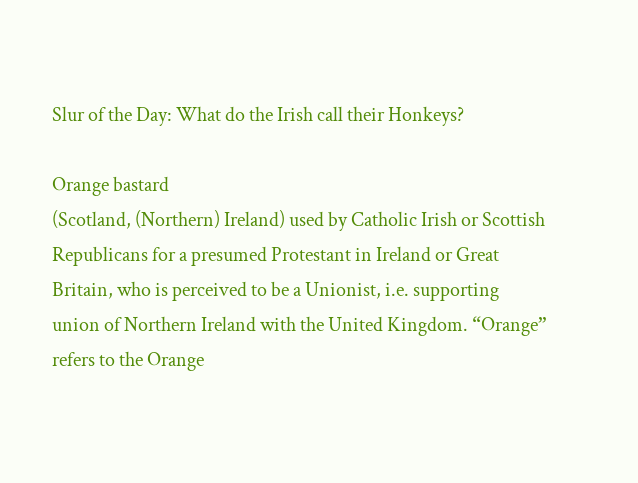Slur of the Day: What do the Irish call their Honkeys?

Orange bastard
(Scotland, (Northern) Ireland) used by Catholic Irish or Scottish Republicans for a presumed Protestant in Ireland or Great Britain, who is perceived to be a Unionist, i.e. supporting union of Northern Ireland with the United Kingdom. “Orange” refers to the Orange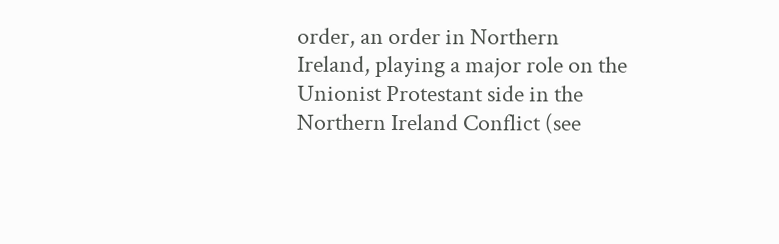order, an order in Northern Ireland, playing a major role on the Unionist Protestant side in the Northern Ireland Conflict (see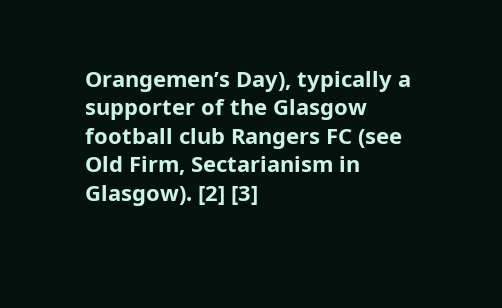Orangemen’s Day), typically a supporter of the Glasgow football club Rangers FC (see Old Firm, Sectarianism in Glasgow). [2] [3]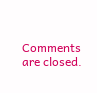Comments are closed.